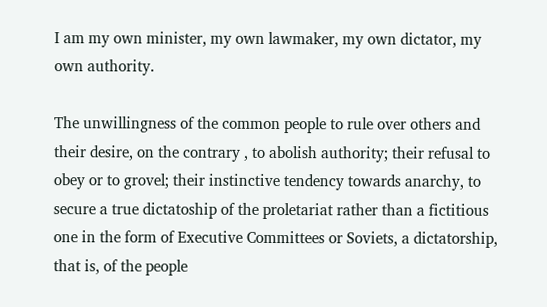I am my own minister, my own lawmaker, my own dictator, my own authority.

The unwillingness of the common people to rule over others and their desire, on the contrary , to abolish authority; their refusal to obey or to grovel; their instinctive tendency towards anarchy, to secure a true dictatoship of the proletariat rather than a fictitious one in the form of Executive Committees or Soviets, a dictatorship, that is, of the people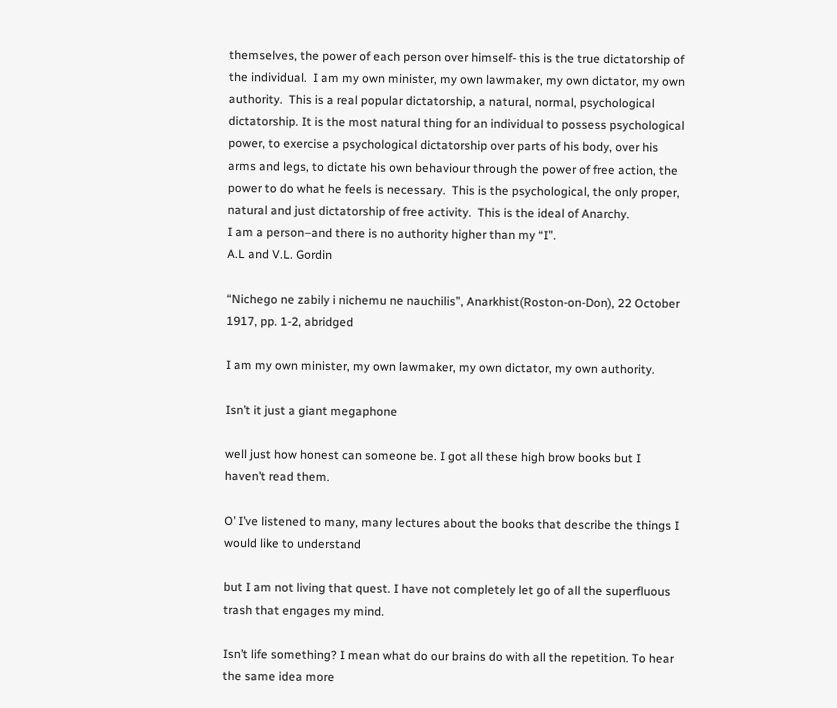themselves, the power of each person over himself- this is the true dictatorship of the individual.  I am my own minister, my own lawmaker, my own dictator, my own authority.  This is a real popular dictatorship, a natural, normal, psychological dictatorship. It is the most natural thing for an individual to possess psychological power, to exercise a psychological dictatorship over parts of his body, over his arms and legs, to dictate his own behaviour through the power of free action, the power to do what he feels is necessary.  This is the psychological, the only proper, natural and just dictatorship of free activity.  This is the ideal of Anarchy.
I am a person–and there is no authority higher than my “I”.
A.L and V.L. Gordin

“Nichego ne zabily i nichemu ne nauchilis”, Anarkhist(Roston-on-Don), 22 October 1917, pp. 1-2, abridged

I am my own minister, my own lawmaker, my own dictator, my own authority.

Isn’t it just a giant megaphone

well just how honest can someone be. I got all these high brow books but I haven’t read them.

O’ I’ve listened to many, many lectures about the books that describe the things I would like to understand

but I am not living that quest. I have not completely let go of all the superfluous trash that engages my mind.

Isn’t life something? I mean what do our brains do with all the repetition. To hear the same idea more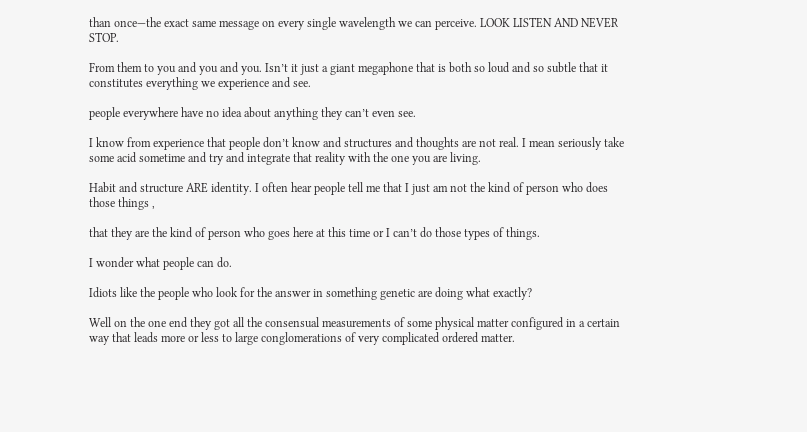than once—the exact same message on every single wavelength we can perceive. LOOK LISTEN AND NEVER STOP.

From them to you and you and you. Isn’t it just a giant megaphone that is both so loud and so subtle that it constitutes everything we experience and see.

people everywhere have no idea about anything they can’t even see.

I know from experience that people don’t know and structures and thoughts are not real. I mean seriously take some acid sometime and try and integrate that reality with the one you are living.

Habit and structure ARE identity. I often hear people tell me that I just am not the kind of person who does those things ,

that they are the kind of person who goes here at this time or I can’t do those types of things.

I wonder what people can do.

Idiots like the people who look for the answer in something genetic are doing what exactly?

Well on the one end they got all the consensual measurements of some physical matter configured in a certain way that leads more or less to large conglomerations of very complicated ordered matter.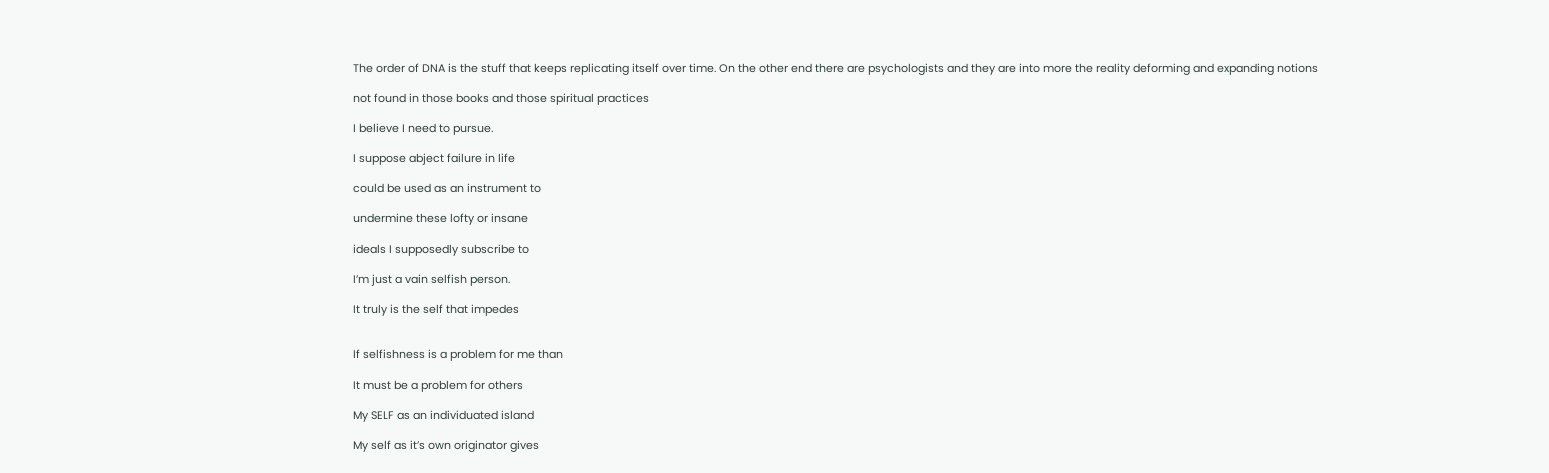The order of DNA is the stuff that keeps replicating itself over time. On the other end there are psychologists and they are into more the reality deforming and expanding notions

not found in those books and those spiritual practices

I believe I need to pursue.

I suppose abject failure in life

could be used as an instrument to

undermine these lofty or insane

ideals I supposedly subscribe to

I’m just a vain selfish person.

It truly is the self that impedes


If selfishness is a problem for me than

It must be a problem for others

My SELF as an individuated island

My self as it’s own originator gives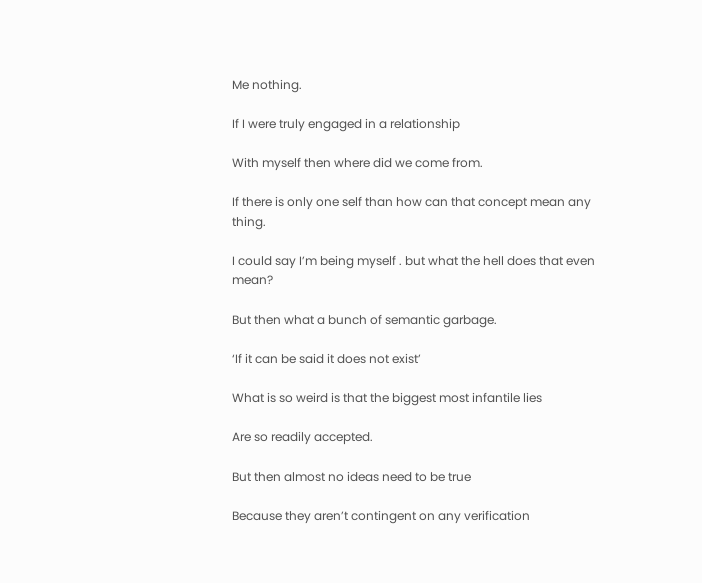Me nothing.

If I were truly engaged in a relationship

With myself then where did we come from.

If there is only one self than how can that concept mean any thing.

I could say I’m being myself . but what the hell does that even mean?

But then what a bunch of semantic garbage.

‘If it can be said it does not exist’

What is so weird is that the biggest most infantile lies

Are so readily accepted.

But then almost no ideas need to be true

Because they aren’t contingent on any verification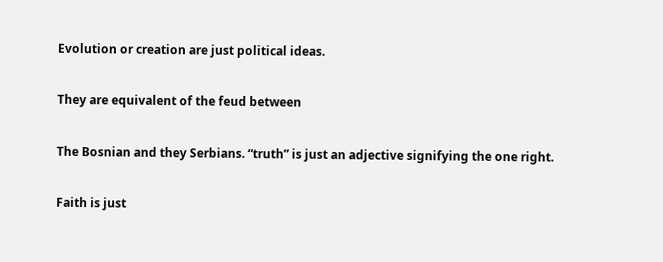Evolution or creation are just political ideas.

They are equivalent of the feud between

The Bosnian and they Serbians. “truth” is just an adjective signifying the one right.

Faith is just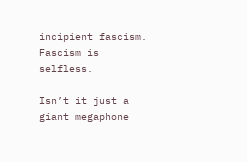incipient fascism. Fascism is selfless.

Isn’t it just a giant megaphone